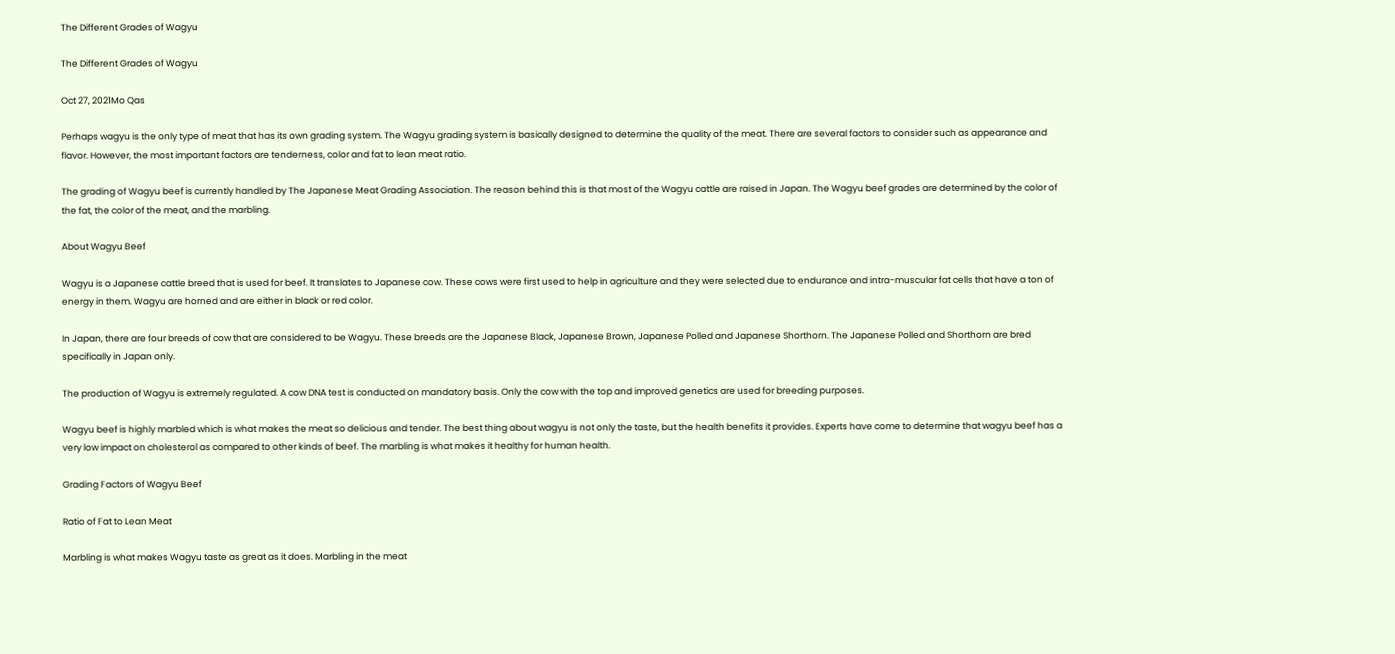The Different Grades of Wagyu

The Different Grades of Wagyu

Oct 27, 2021Mo Qas

Perhaps wagyu is the only type of meat that has its own grading system. The Wagyu grading system is basically designed to determine the quality of the meat. There are several factors to consider such as appearance and flavor. However, the most important factors are tenderness, color and fat to lean meat ratio.

The grading of Wagyu beef is currently handled by The Japanese Meat Grading Association. The reason behind this is that most of the Wagyu cattle are raised in Japan. The Wagyu beef grades are determined by the color of the fat, the color of the meat, and the marbling.

About Wagyu Beef

Wagyu is a Japanese cattle breed that is used for beef. It translates to Japanese cow. These cows were first used to help in agriculture and they were selected due to endurance and intra-muscular fat cells that have a ton of energy in them. Wagyu are horned and are either in black or red color.

In Japan, there are four breeds of cow that are considered to be Wagyu. These breeds are the Japanese Black, Japanese Brown, Japanese Polled and Japanese Shorthorn. The Japanese Polled and Shorthorn are bred specifically in Japan only.

The production of Wagyu is extremely regulated. A cow DNA test is conducted on mandatory basis. Only the cow with the top and improved genetics are used for breeding purposes.

Wagyu beef is highly marbled which is what makes the meat so delicious and tender. The best thing about wagyu is not only the taste, but the health benefits it provides. Experts have come to determine that wagyu beef has a very low impact on cholesterol as compared to other kinds of beef. The marbling is what makes it healthy for human health.

Grading Factors of Wagyu Beef

Ratio of Fat to Lean Meat

Marbling is what makes Wagyu taste as great as it does. Marbling in the meat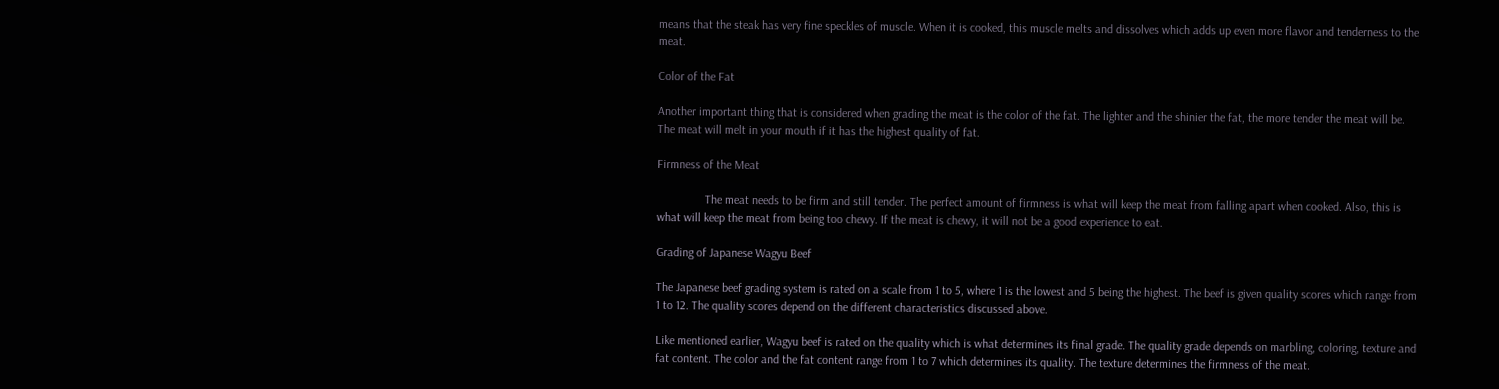means that the steak has very fine speckles of muscle. When it is cooked, this muscle melts and dissolves which adds up even more flavor and tenderness to the meat.

Color of the Fat

Another important thing that is considered when grading the meat is the color of the fat. The lighter and the shinier the fat, the more tender the meat will be. The meat will melt in your mouth if it has the highest quality of fat.

Firmness of the Meat

                The meat needs to be firm and still tender. The perfect amount of firmness is what will keep the meat from falling apart when cooked. Also, this is what will keep the meat from being too chewy. If the meat is chewy, it will not be a good experience to eat.

Grading of Japanese Wagyu Beef

The Japanese beef grading system is rated on a scale from 1 to 5, where 1 is the lowest and 5 being the highest. The beef is given quality scores which range from 1 to 12. The quality scores depend on the different characteristics discussed above.

Like mentioned earlier, Wagyu beef is rated on the quality which is what determines its final grade. The quality grade depends on marbling, coloring, texture and fat content. The color and the fat content range from 1 to 7 which determines its quality. The texture determines the firmness of the meat.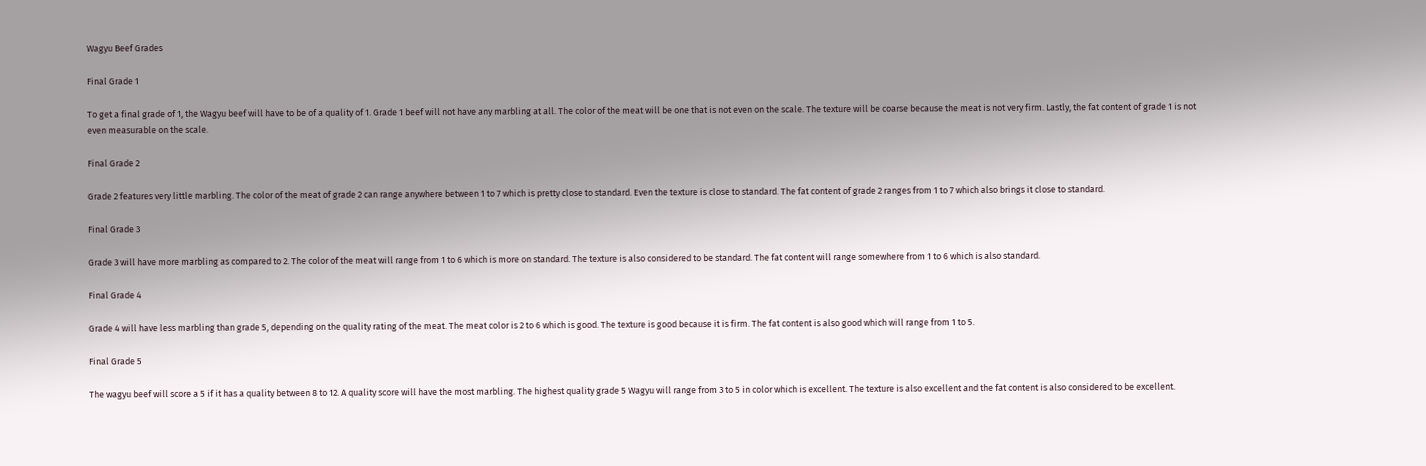Wagyu Beef Grades

Final Grade 1

To get a final grade of 1, the Wagyu beef will have to be of a quality of 1. Grade 1 beef will not have any marbling at all. The color of the meat will be one that is not even on the scale. The texture will be coarse because the meat is not very firm. Lastly, the fat content of grade 1 is not even measurable on the scale.

Final Grade 2

Grade 2 features very little marbling. The color of the meat of grade 2 can range anywhere between 1 to 7 which is pretty close to standard. Even the texture is close to standard. The fat content of grade 2 ranges from 1 to 7 which also brings it close to standard.

Final Grade 3

Grade 3 will have more marbling as compared to 2. The color of the meat will range from 1 to 6 which is more on standard. The texture is also considered to be standard. The fat content will range somewhere from 1 to 6 which is also standard.

Final Grade 4

Grade 4 will have less marbling than grade 5, depending on the quality rating of the meat. The meat color is 2 to 6 which is good. The texture is good because it is firm. The fat content is also good which will range from 1 to 5.

Final Grade 5

The wagyu beef will score a 5 if it has a quality between 8 to 12. A quality score will have the most marbling. The highest quality grade 5 Wagyu will range from 3 to 5 in color which is excellent. The texture is also excellent and the fat content is also considered to be excellent.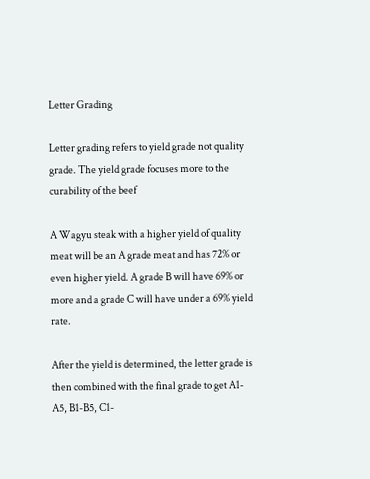Letter Grading

Letter grading refers to yield grade not quality grade. The yield grade focuses more to the curability of the beef

A Wagyu steak with a higher yield of quality meat will be an A grade meat and has 72% or even higher yield. A grade B will have 69% or more and a grade C will have under a 69% yield rate.

After the yield is determined, the letter grade is then combined with the final grade to get A1-A5, B1-B5, C1-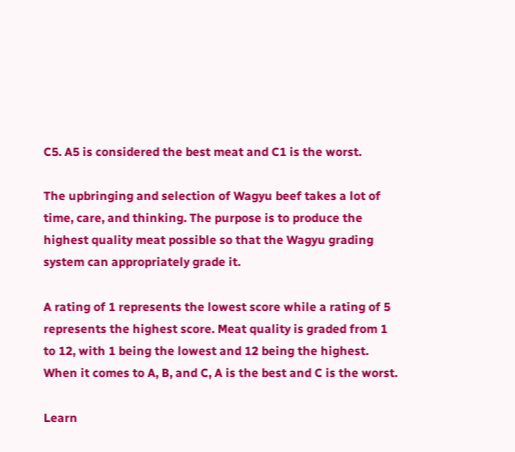C5. A5 is considered the best meat and C1 is the worst.

The upbringing and selection of Wagyu beef takes a lot of time, care, and thinking. The purpose is to produce the highest quality meat possible so that the Wagyu grading system can appropriately grade it.

A rating of 1 represents the lowest score while a rating of 5 represents the highest score. Meat quality is graded from 1 to 12, with 1 being the lowest and 12 being the highest. When it comes to A, B, and C, A is the best and C is the worst.

Learn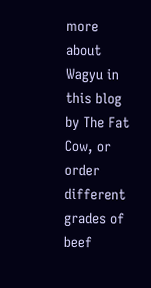more about Wagyu in this blog by The Fat Cow, or order different grades of beef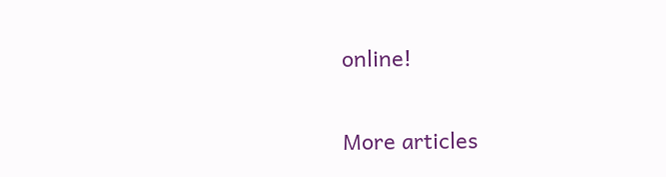online!

More articles